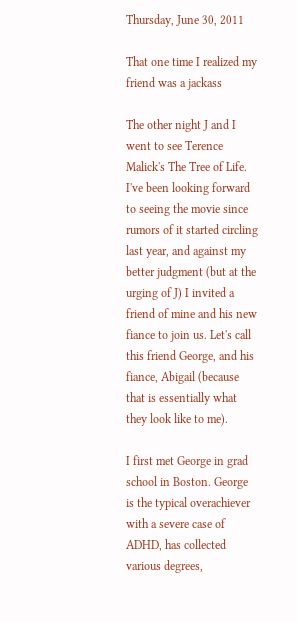Thursday, June 30, 2011

That one time I realized my friend was a jackass

The other night J and I went to see Terence Malick's The Tree of Life. I've been looking forward to seeing the movie since rumors of it started circling last year, and against my better judgment (but at the urging of J) I invited a friend of mine and his new fiance to join us. Let's call this friend George, and his fiance, Abigail (because that is essentially what they look like to me).

I first met George in grad school in Boston. George is the typical overachiever with a severe case of ADHD, has collected various degrees,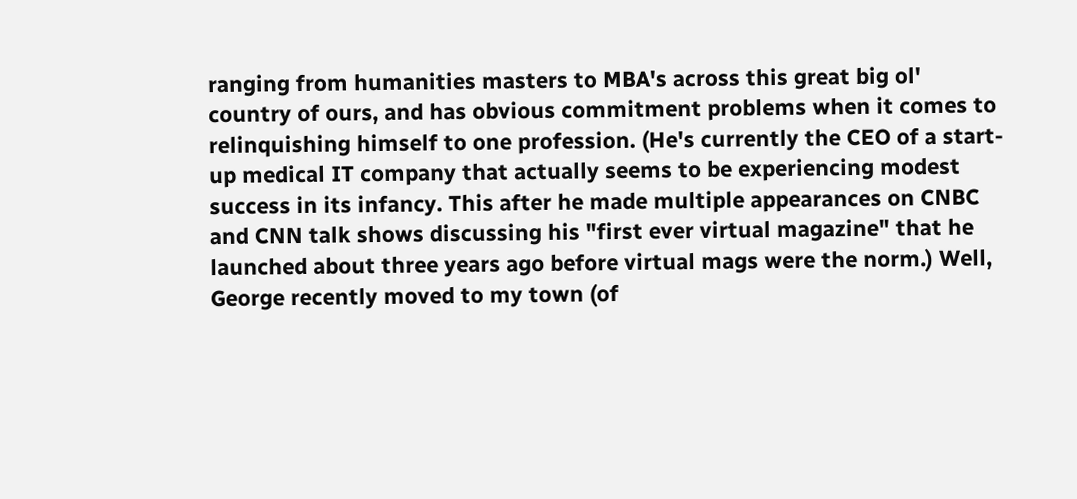ranging from humanities masters to MBA's across this great big ol' country of ours, and has obvious commitment problems when it comes to relinquishing himself to one profession. (He's currently the CEO of a start-up medical IT company that actually seems to be experiencing modest success in its infancy. This after he made multiple appearances on CNBC and CNN talk shows discussing his "first ever virtual magazine" that he launched about three years ago before virtual mags were the norm.) Well, George recently moved to my town (of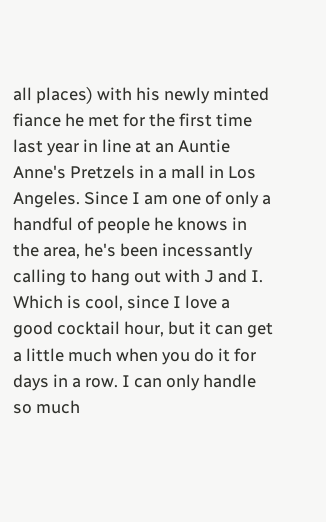all places) with his newly minted fiance he met for the first time last year in line at an Auntie Anne's Pretzels in a mall in Los Angeles. Since I am one of only a handful of people he knows in the area, he's been incessantly calling to hang out with J and I. Which is cool, since I love a good cocktail hour, but it can get a little much when you do it for days in a row. I can only handle so much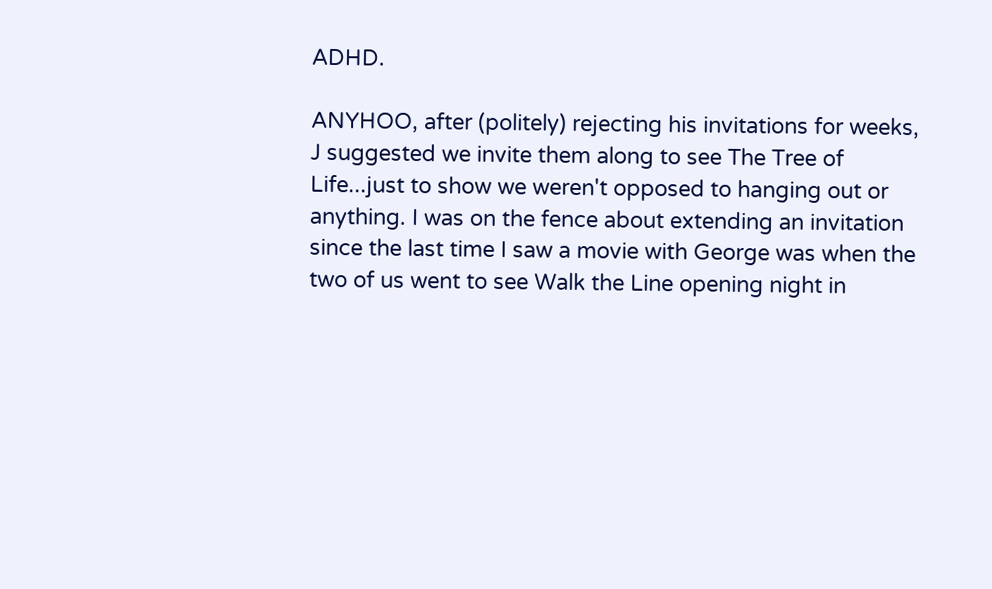ADHD.

ANYHOO, after (politely) rejecting his invitations for weeks, J suggested we invite them along to see The Tree of Life...just to show we weren't opposed to hanging out or anything. I was on the fence about extending an invitation since the last time I saw a movie with George was when the two of us went to see Walk the Line opening night in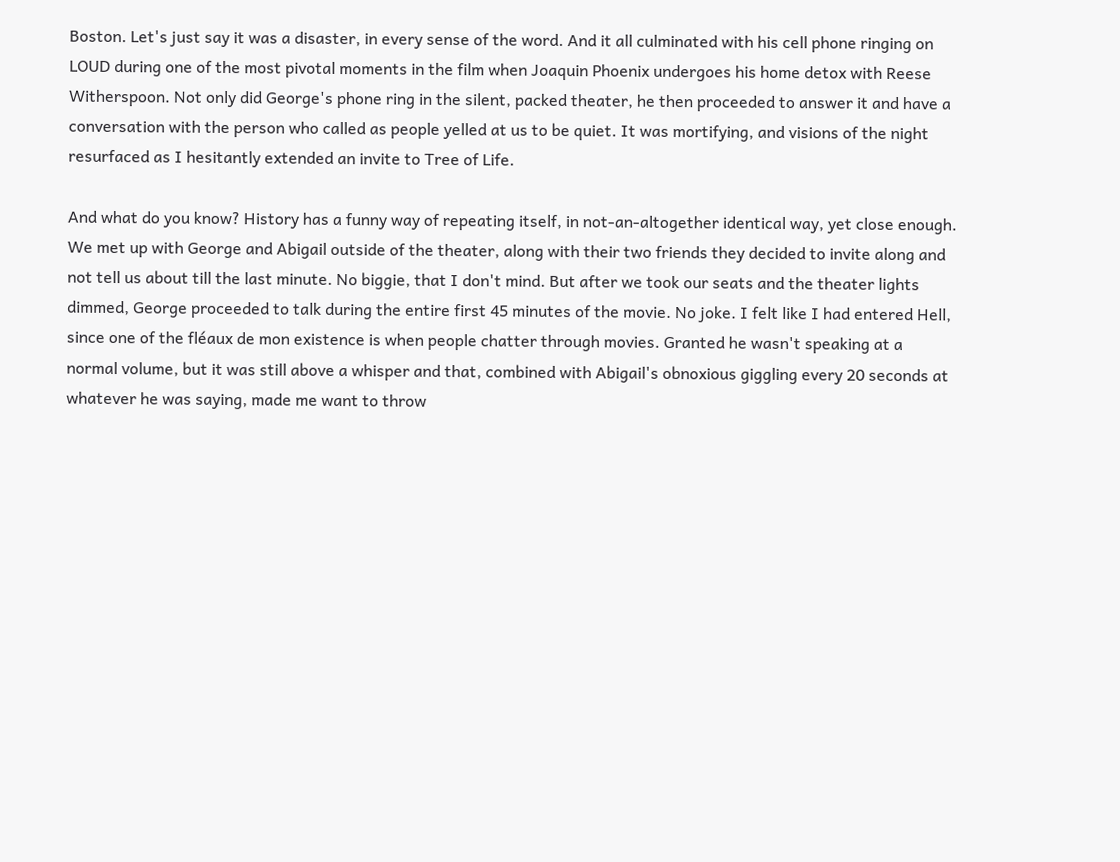Boston. Let's just say it was a disaster, in every sense of the word. And it all culminated with his cell phone ringing on LOUD during one of the most pivotal moments in the film when Joaquin Phoenix undergoes his home detox with Reese Witherspoon. Not only did George's phone ring in the silent, packed theater, he then proceeded to answer it and have a conversation with the person who called as people yelled at us to be quiet. It was mortifying, and visions of the night resurfaced as I hesitantly extended an invite to Tree of Life.

And what do you know? History has a funny way of repeating itself, in not-an-altogether identical way, yet close enough. We met up with George and Abigail outside of the theater, along with their two friends they decided to invite along and not tell us about till the last minute. No biggie, that I don't mind. But after we took our seats and the theater lights dimmed, George proceeded to talk during the entire first 45 minutes of the movie. No joke. I felt like I had entered Hell, since one of the fléaux de mon existence is when people chatter through movies. Granted he wasn't speaking at a normal volume, but it was still above a whisper and that, combined with Abigail's obnoxious giggling every 20 seconds at whatever he was saying, made me want to throw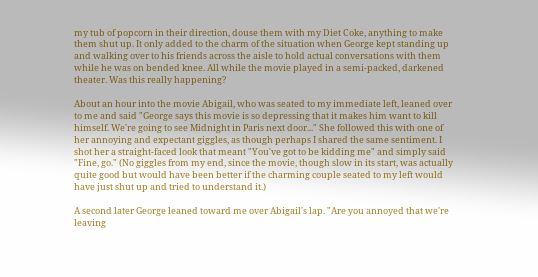my tub of popcorn in their direction, douse them with my Diet Coke, anything to make them shut up. It only added to the charm of the situation when George kept standing up and walking over to his friends across the aisle to hold actual conversations with them while he was on bended knee. All while the movie played in a semi-packed, darkened theater. Was this really happening?

About an hour into the movie Abigail, who was seated to my immediate left, leaned over to me and said "George says this movie is so depressing that it makes him want to kill himself. We're going to see Midnight in Paris next door..." She followed this with one of her annoying and expectant giggles, as though perhaps I shared the same sentiment. I shot her a straight-faced look that meant "You've got to be kidding me" and simply said "Fine, go." (No giggles from my end, since the movie, though slow in its start, was actually quite good but would have been better if the charming couple seated to my left would have just shut up and tried to understand it.)

A second later George leaned toward me over Abigail's lap. "Are you annoyed that we're leaving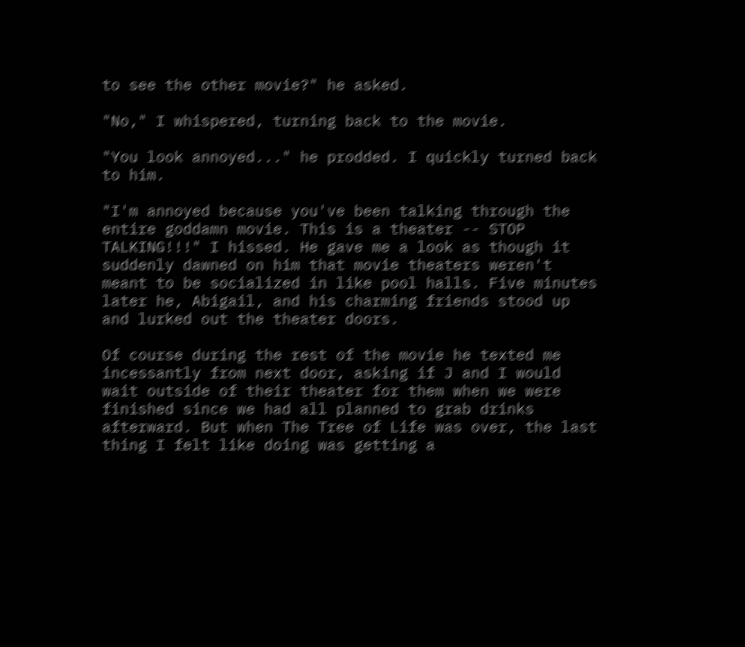to see the other movie?" he asked.

"No," I whispered, turning back to the movie.

"You look annoyed..." he prodded. I quickly turned back to him.

"I'm annoyed because you've been talking through the entire goddamn movie. This is a theater -- STOP TALKING!!!" I hissed. He gave me a look as though it suddenly dawned on him that movie theaters weren't meant to be socialized in like pool halls. Five minutes later he, Abigail, and his charming friends stood up and lurked out the theater doors.

Of course during the rest of the movie he texted me incessantly from next door, asking if J and I would wait outside of their theater for them when we were finished since we had all planned to grab drinks afterward. But when The Tree of Life was over, the last thing I felt like doing was getting a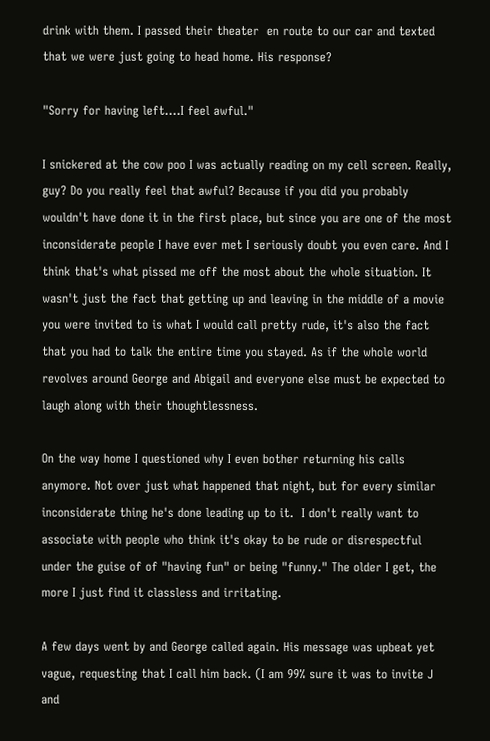drink with them. I passed their theater  en route to our car and texted that we were just going to head home. His response?

"Sorry for having left....I feel awful."

I snickered at the cow poo I was actually reading on my cell screen. Really, guy? Do you really feel that awful? Because if you did you probably wouldn't have done it in the first place, but since you are one of the most inconsiderate people I have ever met I seriously doubt you even care. And I think that's what pissed me off the most about the whole situation. It wasn't just the fact that getting up and leaving in the middle of a movie you were invited to is what I would call pretty rude, it's also the fact that you had to talk the entire time you stayed. As if the whole world revolves around George and Abigail and everyone else must be expected to laugh along with their thoughtlessness.

On the way home I questioned why I even bother returning his calls anymore. Not over just what happened that night, but for every similar inconsiderate thing he's done leading up to it.  I don't really want to associate with people who think it's okay to be rude or disrespectful under the guise of of "having fun" or being "funny." The older I get, the more I just find it classless and irritating.

A few days went by and George called again. His message was upbeat yet vague, requesting that I call him back. (I am 99% sure it was to invite J and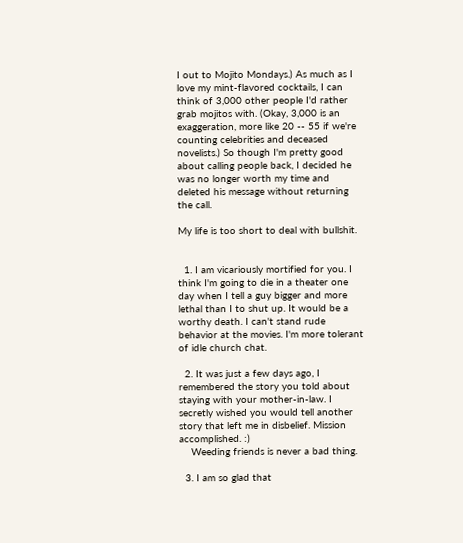I out to Mojito Mondays.) As much as I love my mint-flavored cocktails, I can think of 3,000 other people I'd rather grab mojitos with. (Okay, 3,000 is an exaggeration, more like 20 -- 55 if we're counting celebrities and deceased novelists.) So though I'm pretty good about calling people back, I decided he was no longer worth my time and deleted his message without returning the call.

My life is too short to deal with bullshit.


  1. I am vicariously mortified for you. I think I'm going to die in a theater one day when I tell a guy bigger and more lethal than I to shut up. It would be a worthy death. I can't stand rude behavior at the movies. I'm more tolerant of idle church chat.

  2. It was just a few days ago, I remembered the story you told about staying with your mother-in-law. I secretly wished you would tell another story that left me in disbelief. Mission accomplished. :)
    Weeding friends is never a bad thing.

  3. I am so glad that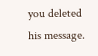you deleted his message.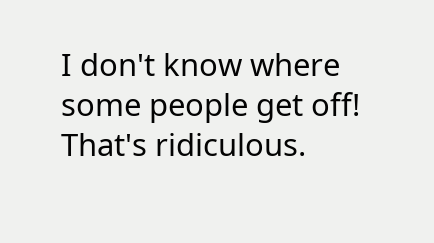I don't know where some people get off! That's ridiculous.